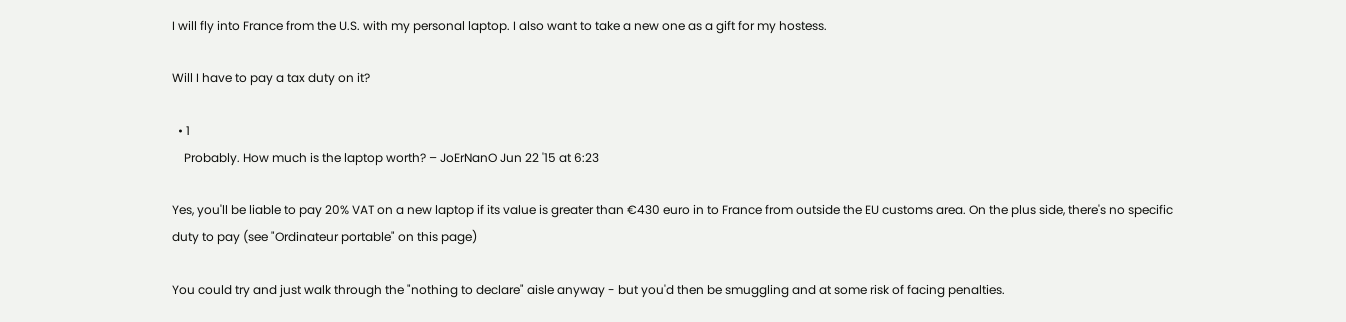I will fly into France from the U.S. with my personal laptop. I also want to take a new one as a gift for my hostess.

Will I have to pay a tax duty on it?

  • 1
    Probably. How much is the laptop worth? – JoErNanO Jun 22 '15 at 6:23

Yes, you'll be liable to pay 20% VAT on a new laptop if its value is greater than €430 euro in to France from outside the EU customs area. On the plus side, there's no specific duty to pay (see "Ordinateur portable" on this page)

You could try and just walk through the "nothing to declare" aisle anyway - but you'd then be smuggling and at some risk of facing penalties.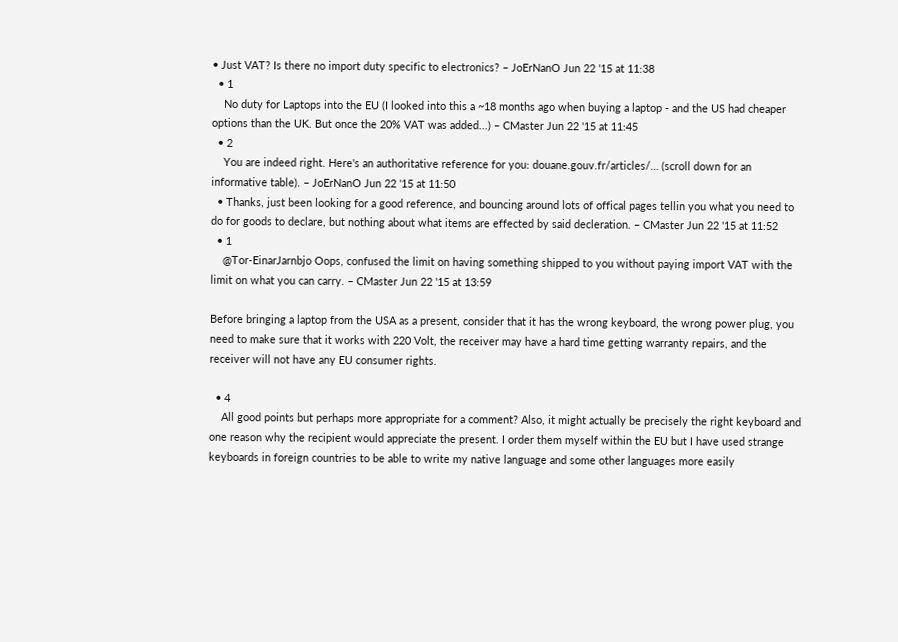• Just VAT? Is there no import duty specific to electronics? – JoErNanO Jun 22 '15 at 11:38
  • 1
    No duty for Laptops into the EU (I looked into this a ~18 months ago when buying a laptop - and the US had cheaper options than the UK. But once the 20% VAT was added...) – CMaster Jun 22 '15 at 11:45
  • 2
    You are indeed right. Here's an authoritative reference for you: douane.gouv.fr/articles/… (scroll down for an informative table). – JoErNanO Jun 22 '15 at 11:50
  • Thanks, just been looking for a good reference, and bouncing around lots of offical pages tellin you what you need to do for goods to declare, but nothing about what items are effected by said decleration. – CMaster Jun 22 '15 at 11:52
  • 1
    @Tor-EinarJarnbjo Oops, confused the limit on having something shipped to you without paying import VAT with the limit on what you can carry. – CMaster Jun 22 '15 at 13:59

Before bringing a laptop from the USA as a present, consider that it has the wrong keyboard, the wrong power plug, you need to make sure that it works with 220 Volt, the receiver may have a hard time getting warranty repairs, and the receiver will not have any EU consumer rights.

  • 4
    All good points but perhaps more appropriate for a comment? Also, it might actually be precisely the right keyboard and one reason why the recipient would appreciate the present. I order them myself within the EU but I have used strange keyboards in foreign countries to be able to write my native language and some other languages more easily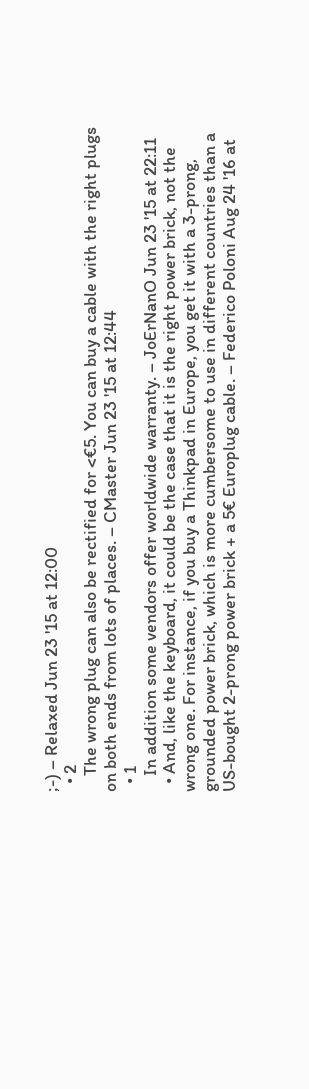;-) – Relaxed Jun 23 '15 at 12:00
  • 2
    The wrong plug can also be rectified for <€5. You can buy a cable with the right plugs on both ends from lots of places. – CMaster Jun 23 '15 at 12:44
  • 1
    In addition some vendors offer worldwide warranty. – JoErNanO Jun 23 '15 at 22:11
  • And, like the keyboard, it could be the case that it is the right power brick, not the wrong one. For instance, if you buy a Thinkpad in Europe, you get it with a 3-prong, grounded power brick, which is more cumbersome to use in different countries than a US-bought 2-prong power brick + a 5€ Europlug cable. – Federico Poloni Aug 24 '16 at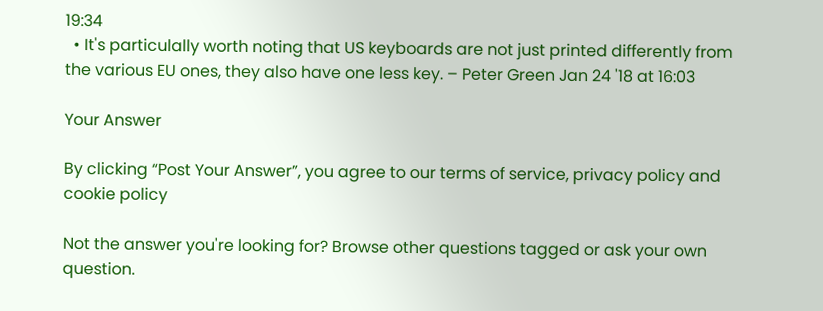19:34
  • It's particulally worth noting that US keyboards are not just printed differently from the various EU ones, they also have one less key. – Peter Green Jan 24 '18 at 16:03

Your Answer

By clicking “Post Your Answer”, you agree to our terms of service, privacy policy and cookie policy

Not the answer you're looking for? Browse other questions tagged or ask your own question.